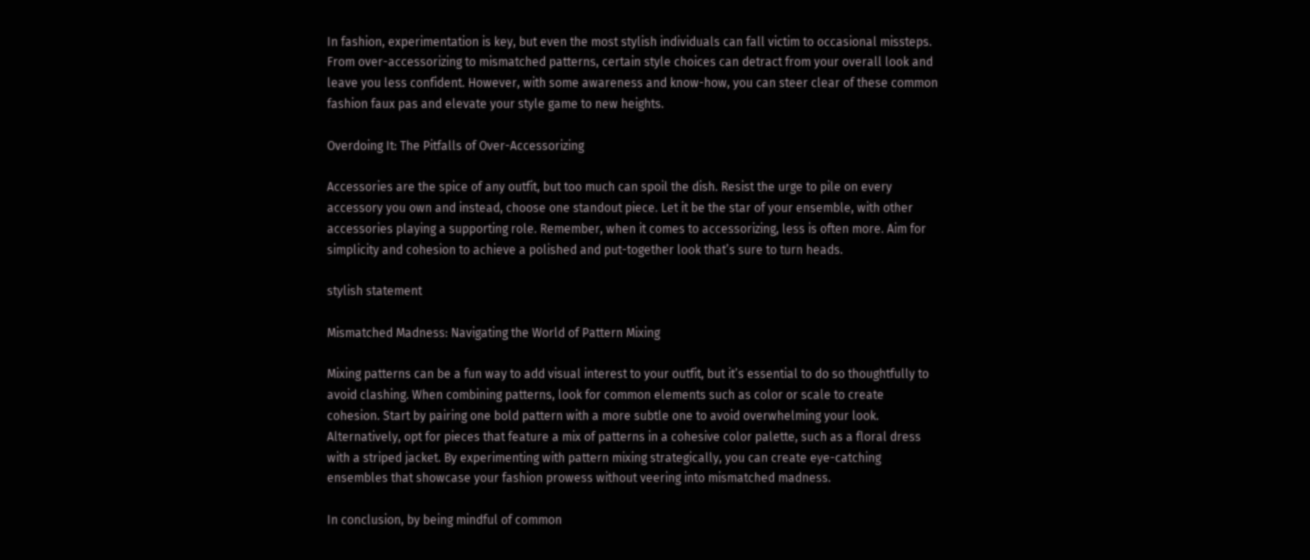In fashion, experimentation is key, but even the most stylish individuals can fall victim to occasional missteps. From over-accessorizing to mismatched patterns, certain style choices can detract from your overall look and leave you less confident. However, with some awareness and know-how, you can steer clear of these common fashion faux pas and elevate your style game to new heights.

Overdoing It: The Pitfalls of Over-Accessorizing

Accessories are the spice of any outfit, but too much can spoil the dish. Resist the urge to pile on every accessory you own and instead, choose one standout piece. Let it be the star of your ensemble, with other accessories playing a supporting role. Remember, when it comes to accessorizing, less is often more. Aim for simplicity and cohesion to achieve a polished and put-together look that’s sure to turn heads.

stylish statement

Mismatched Madness: Navigating the World of Pattern Mixing

Mixing patterns can be a fun way to add visual interest to your outfit, but it’s essential to do so thoughtfully to avoid clashing. When combining patterns, look for common elements such as color or scale to create cohesion. Start by pairing one bold pattern with a more subtle one to avoid overwhelming your look. Alternatively, opt for pieces that feature a mix of patterns in a cohesive color palette, such as a floral dress with a striped jacket. By experimenting with pattern mixing strategically, you can create eye-catching ensembles that showcase your fashion prowess without veering into mismatched madness.

In conclusion, by being mindful of common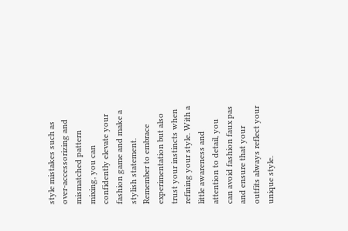style mistakes such as over-accessorizing and mismatched pattern mixing, you can confidently elevate your fashion game and make a stylish statement. Remember to embrace experimentation but also trust your instincts when refining your style. With a little awareness and attention to detail, you can avoid fashion faux pas and ensure that your outfits always reflect your unique style.